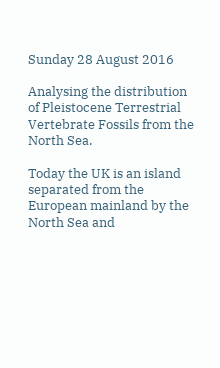Sunday 28 August 2016

Analysing the distribution of Pleistocene Terrestrial Vertebrate Fossils from the North Sea.

Today the UK is an island separated from the European mainland by the North Sea and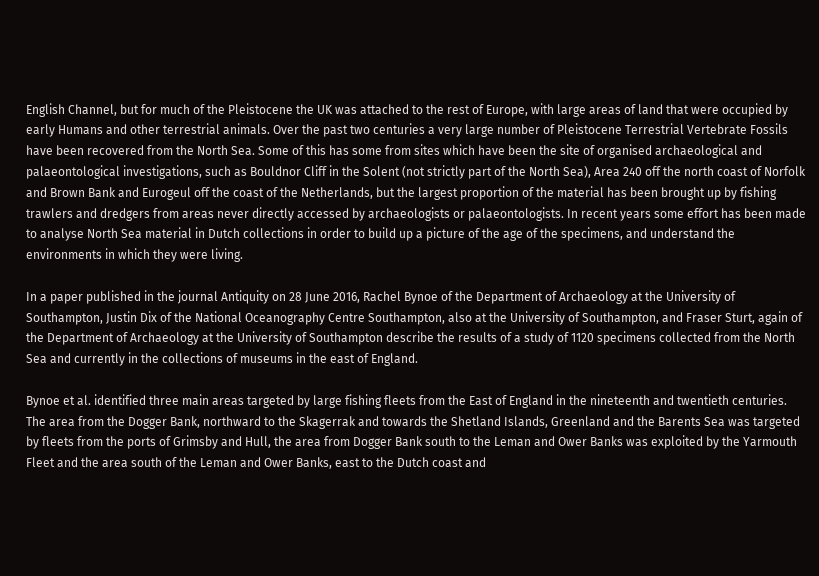English Channel, but for much of the Pleistocene the UK was attached to the rest of Europe, with large areas of land that were occupied by early Humans and other terrestrial animals. Over the past two centuries a very large number of Pleistocene Terrestrial Vertebrate Fossils have been recovered from the North Sea. Some of this has some from sites which have been the site of organised archaeological and palaeontological investigations, such as Bouldnor Cliff in the Solent (not strictly part of the North Sea), Area 240 off the north coast of Norfolk and Brown Bank and Eurogeul off the coast of the Netherlands, but the largest proportion of the material has been brought up by fishing trawlers and dredgers from areas never directly accessed by archaeologists or palaeontologists. In recent years some effort has been made to analyse North Sea material in Dutch collections in order to build up a picture of the age of the specimens, and understand the environments in which they were living.

In a paper published in the journal Antiquity on 28 June 2016, Rachel Bynoe of the Department of Archaeology at the University of Southampton, Justin Dix of the National Oceanography Centre Southampton, also at the University of Southampton, and Fraser Sturt, again of the Department of Archaeology at the University of Southampton describe the results of a study of 1120 specimens collected from the North Sea and currently in the collections of museums in the east of England.

Bynoe et al. identified three main areas targeted by large fishing fleets from the East of England in the nineteenth and twentieth centuries. The area from the Dogger Bank, northward to the Skagerrak and towards the Shetland Islands, Greenland and the Barents Sea was targeted by fleets from the ports of Grimsby and Hull, the area from Dogger Bank south to the Leman and Ower Banks was exploited by the Yarmouth Fleet and the area south of the Leman and Ower Banks, east to the Dutch coast and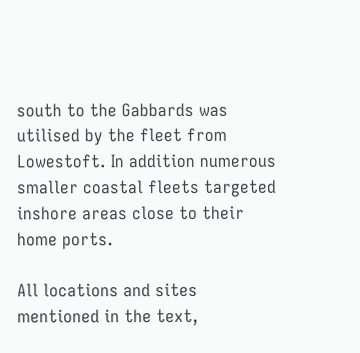south to the Gabbards was utilised by the fleet from Lowestoft. In addition numerous smaller coastal fleets targeted inshore areas close to their home ports.

All locations and sites mentioned in the text,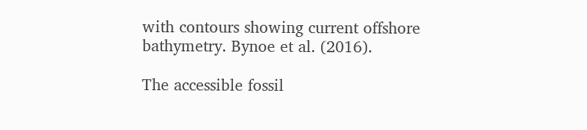with contours showing current offshore bathymetry. Bynoe et al. (2016).

The accessible fossil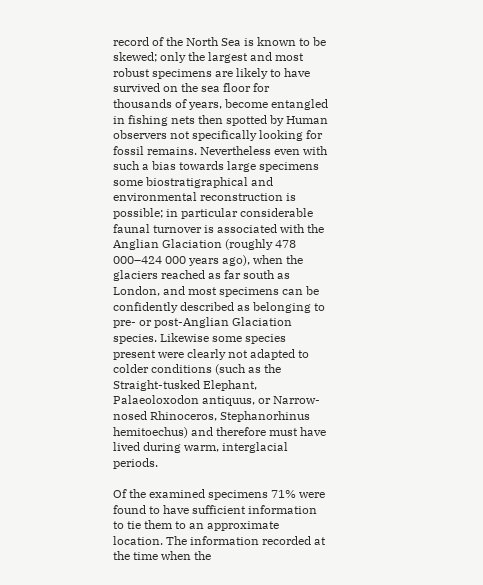record of the North Sea is known to be skewed; only the largest and most robust specimens are likely to have survived on the sea floor for thousands of years, become entangled in fishing nets then spotted by Human observers not specifically looking for fossil remains. Nevertheless even with such a bias towards large specimens some biostratigraphical and environmental reconstruction is possible; in particular considerable faunal turnover is associated with the Anglian Glaciation (roughly 478 000–424 000 years ago), when the glaciers reached as far south as London, and most specimens can be confidently described as belonging to pre- or post-Anglian Glaciation species. Likewise some species present were clearly not adapted to colder conditions (such as the Straight-tusked Elephant, Palaeoloxodon antiquus, or Narrow-nosed Rhinoceros, Stephanorhinus hemitoechus) and therefore must have lived during warm, interglacial periods.

Of the examined specimens 71% were found to have sufficient information to tie them to an approximate location. The information recorded at the time when the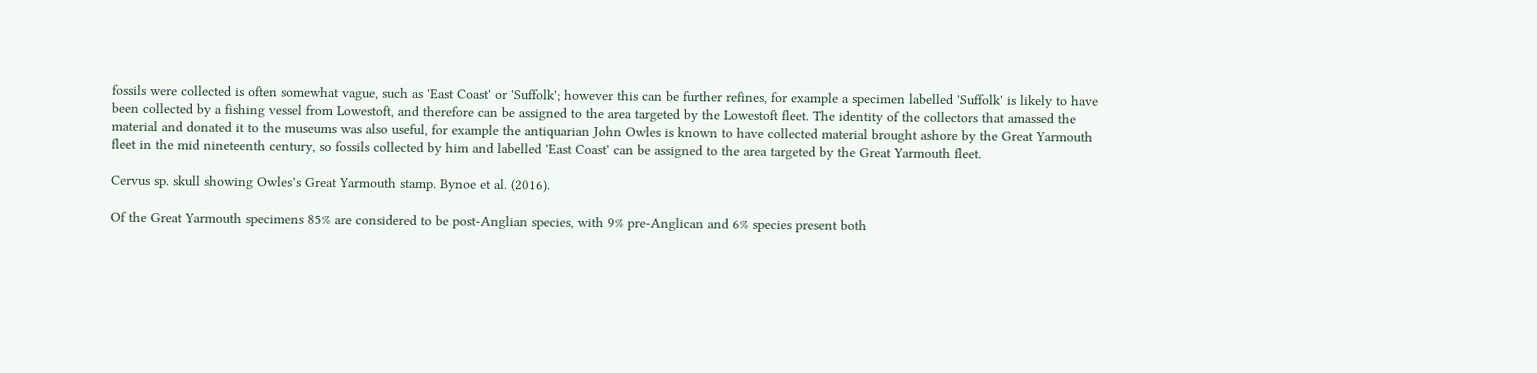fossils were collected is often somewhat vague, such as 'East Coast' or 'Suffolk'; however this can be further refines, for example a specimen labelled 'Suffolk' is likely to have been collected by a fishing vessel from Lowestoft, and therefore can be assigned to the area targeted by the Lowestoft fleet. The identity of the collectors that amassed the material and donated it to the museums was also useful, for example the antiquarian John Owles is known to have collected material brought ashore by the Great Yarmouth fleet in the mid nineteenth century, so fossils collected by him and labelled 'East Coast' can be assigned to the area targeted by the Great Yarmouth fleet.

Cervus sp. skull showing Owles’s Great Yarmouth stamp. Bynoe et al. (2016).

Of the Great Yarmouth specimens 85% are considered to be post-Anglian species, with 9% pre-Anglican and 6% species present both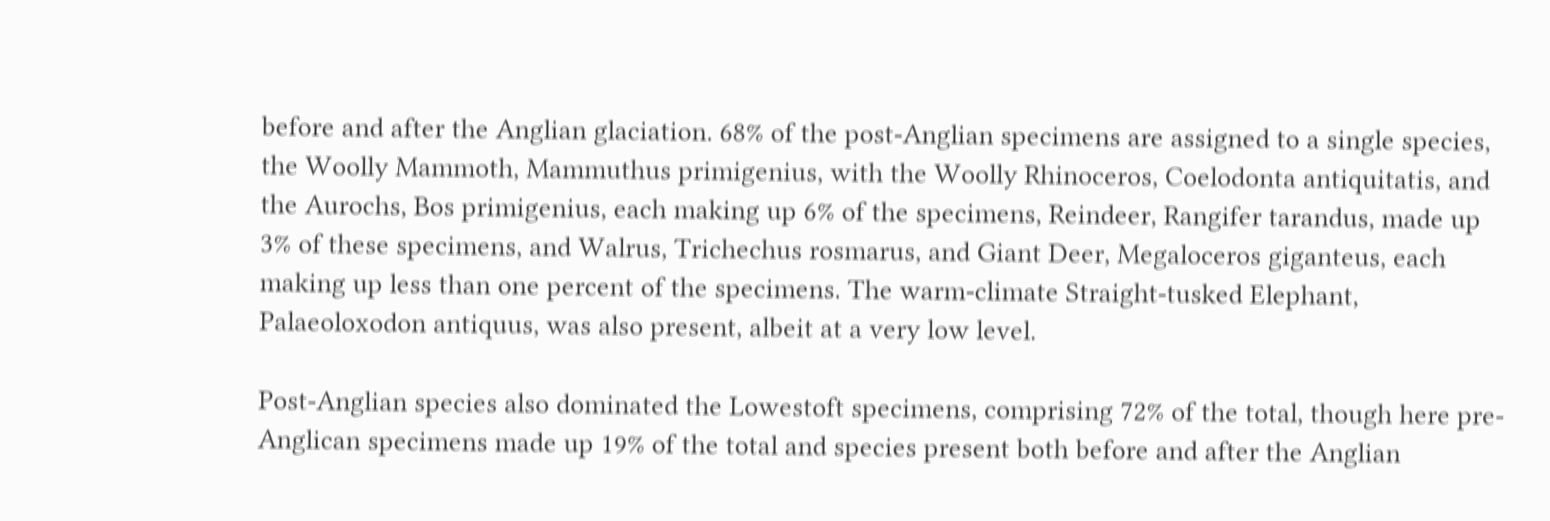before and after the Anglian glaciation. 68% of the post-Anglian specimens are assigned to a single species, the Woolly Mammoth, Mammuthus primigenius, with the Woolly Rhinoceros, Coelodonta antiquitatis, and the Aurochs, Bos primigenius, each making up 6% of the specimens, Reindeer, Rangifer tarandus, made up 3% of these specimens, and Walrus, Trichechus rosmarus, and Giant Deer, Megaloceros giganteus, each making up less than one percent of the specimens. The warm-climate Straight-tusked Elephant, Palaeoloxodon antiquus, was also present, albeit at a very low level.

Post-Anglian species also dominated the Lowestoft specimens, comprising 72% of the total, though here pre-Anglican specimens made up 19% of the total and species present both before and after the Anglian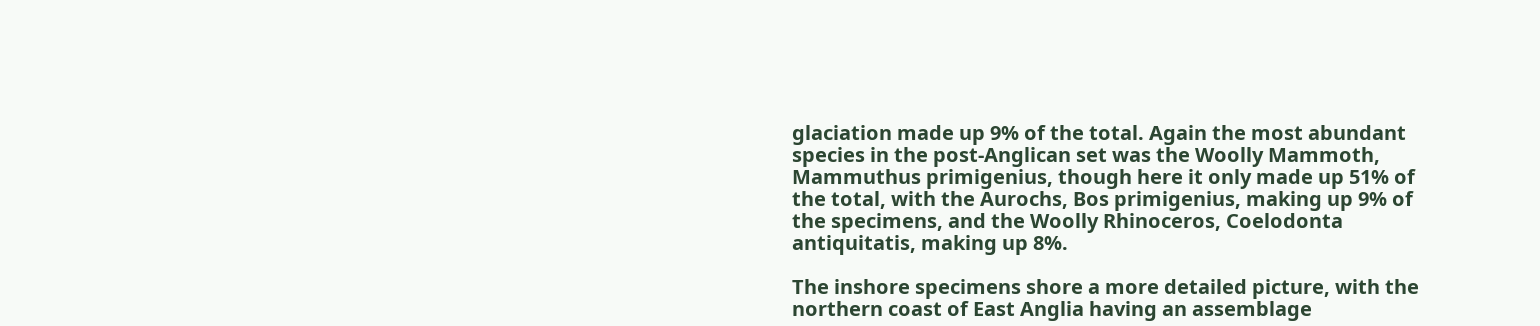glaciation made up 9% of the total. Again the most abundant species in the post-Anglican set was the Woolly Mammoth, Mammuthus primigenius, though here it only made up 51% of the total, with the Aurochs, Bos primigenius, making up 9% of the specimens, and the Woolly Rhinoceros, Coelodonta antiquitatis, making up 8%.

The inshore specimens shore a more detailed picture, with the northern coast of East Anglia having an assemblage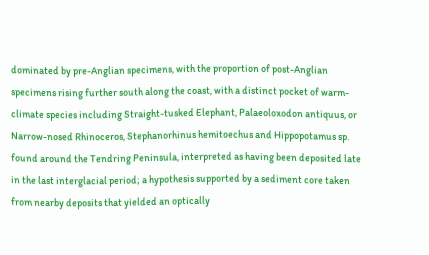dominated by pre-Anglian specimens, with the proportion of post-Anglian specimens rising further south along the coast, with a distinct pocket of warm-climate species including Straight-tusked Elephant, Palaeoloxodon antiquus, or Narrow-nosed Rhinoceros, Stephanorhinus hemitoechus and Hippopotamus sp. found around the Tendring Peninsula, interpreted as having been deposited late in the last interglacial period; a hypothesis supported by a sediment core taken from nearby deposits that yielded an optically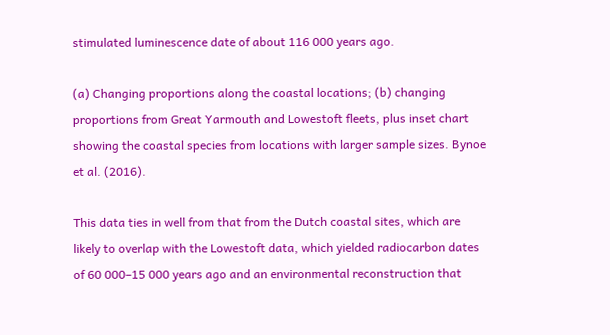stimulated luminescence date of about 116 000 years ago.

(a) Changing proportions along the coastal locations; (b) changing proportions from Great Yarmouth and Lowestoft fleets, plus inset chart showing the coastal species from locations with larger sample sizes. Bynoe et al. (2016).

This data ties in well from that from the Dutch coastal sites, which are likely to overlap with the Lowestoft data, which yielded radiocarbon dates of 60 000–15 000 years ago and an environmental reconstruction that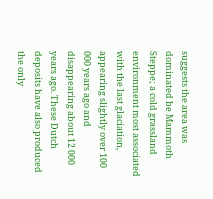suggests the area was dominated be Mammoth Steppe; a cold grassland environment most associated with the last glaciation, appearing slightly over 100 000 years ago and disappearing about 12 000 years ago. These Dutch deposits have also produced the only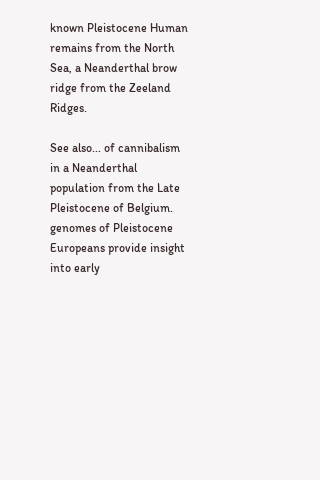known Pleistocene Human remains from the North Sea, a Neanderthal brow ridge from the Zeeland Ridges.

See also... of cannibalism in a Neanderthal population from the Late Pleistocene of Belgium.                                                genomes of Pleistocene Europeans provide insight into early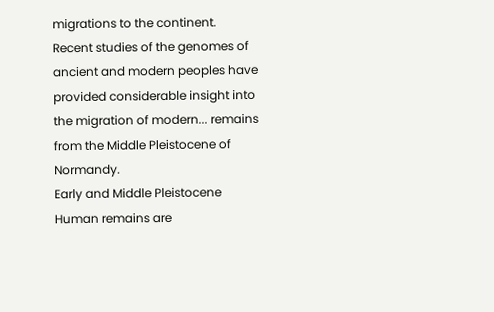migrations to the continent.                      Recent studies of the genomes of ancient and modern peoples have provided considerable insight into the migration of modern... remains from the Middle Pleistocene of Normandy.                                                             Early and Middle Pleistocene Human remains are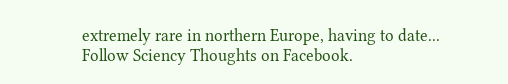extremely rare in northern Europe, having to date...
Follow Sciency Thoughts on Facebook.